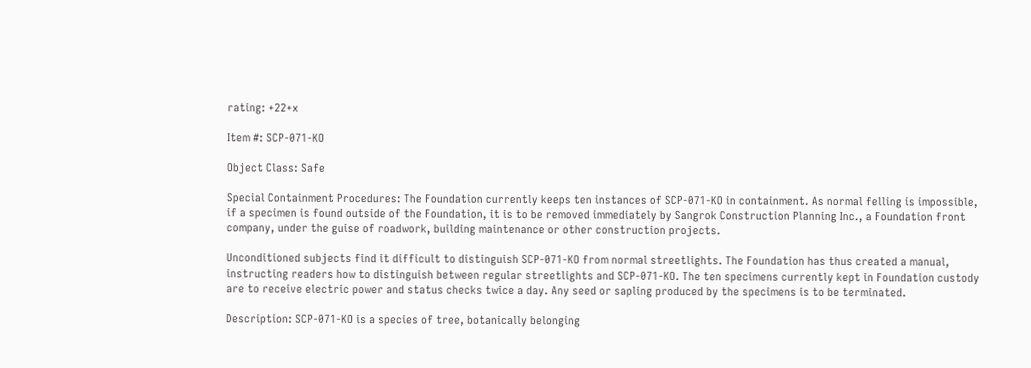rating: +22+x

Item #: SCP-071-KO

Object Class: Safe

Special Containment Procedures: The Foundation currently keeps ten instances of SCP-071-KO in containment. As normal felling is impossible, if a specimen is found outside of the Foundation, it is to be removed immediately by Sangrok Construction Planning Inc., a Foundation front company, under the guise of roadwork, building maintenance or other construction projects.

Unconditioned subjects find it difficult to distinguish SCP-071-KO from normal streetlights. The Foundation has thus created a manual, instructing readers how to distinguish between regular streetlights and SCP-071-KO. The ten specimens currently kept in Foundation custody are to receive electric power and status checks twice a day. Any seed or sapling produced by the specimens is to be terminated.

Description: SCP-071-KO is a species of tree, botanically belonging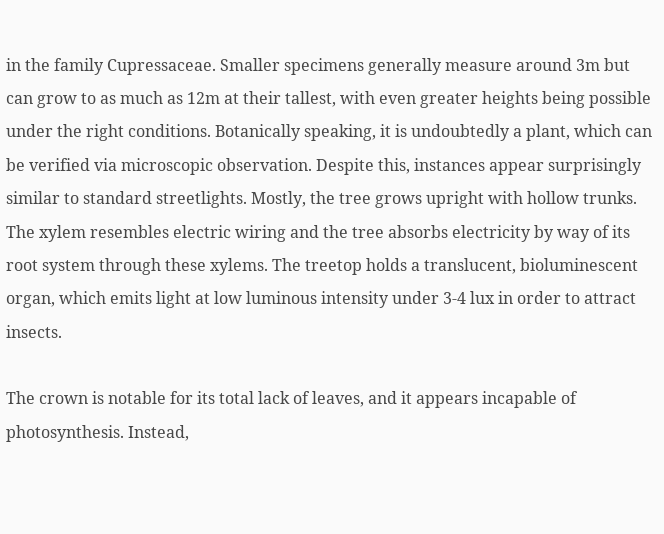in the family Cupressaceae. Smaller specimens generally measure around 3m but can grow to as much as 12m at their tallest, with even greater heights being possible under the right conditions. Botanically speaking, it is undoubtedly a plant, which can be verified via microscopic observation. Despite this, instances appear surprisingly similar to standard streetlights. Mostly, the tree grows upright with hollow trunks. The xylem resembles electric wiring and the tree absorbs electricity by way of its root system through these xylems. The treetop holds a translucent, bioluminescent organ, which emits light at low luminous intensity under 3-4 lux in order to attract insects.

The crown is notable for its total lack of leaves, and it appears incapable of photosynthesis. Instead,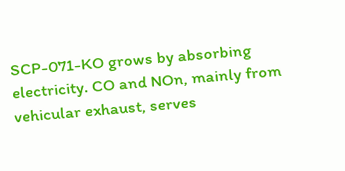SCP-071-KO grows by absorbing electricity. CO and NOn, mainly from vehicular exhaust, serves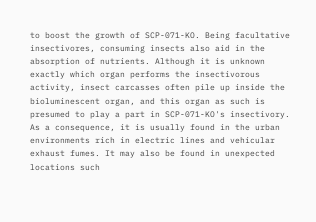to boost the growth of SCP-071-KO. Being facultative insectivores, consuming insects also aid in the absorption of nutrients. Although it is unknown exactly which organ performs the insectivorous activity, insect carcasses often pile up inside the bioluminescent organ, and this organ as such is presumed to play a part in SCP-071-KO's insectivory. As a consequence, it is usually found in the urban environments rich in electric lines and vehicular exhaust fumes. It may also be found in unexpected locations such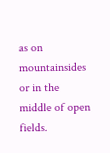as on mountainsides or in the middle of open fields.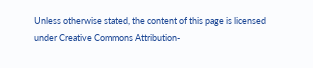Unless otherwise stated, the content of this page is licensed under Creative Commons Attribution-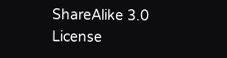ShareAlike 3.0 License